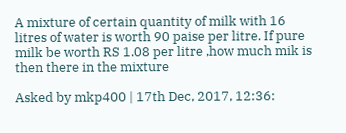A mixture of certain quantity of milk with 16 litres of water is worth 90 paise per litre. If pure milk be worth RS 1.08 per litre ,how much mik is then there in the mixture

Asked by mkp400 | 17th Dec, 2017, 12:36: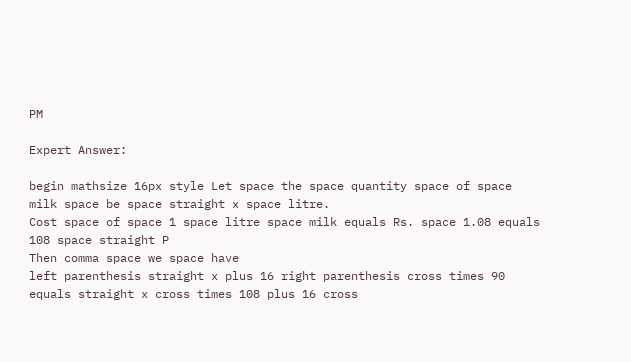PM

Expert Answer:

begin mathsize 16px style Let space the space quantity space of space milk space be space straight x space litre.
Cost space of space 1 space litre space milk equals Rs. space 1.08 equals 108 space straight P
Then comma space we space have
left parenthesis straight x plus 16 right parenthesis cross times 90 equals straight x cross times 108 plus 16 cross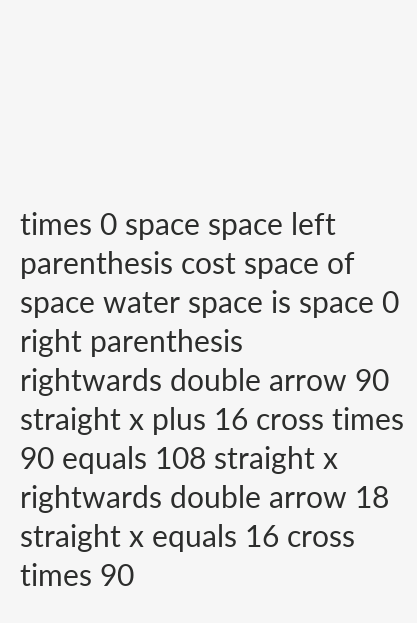times 0 space space left parenthesis cost space of space water space is space 0 right parenthesis
rightwards double arrow 90 straight x plus 16 cross times 90 equals 108 straight x
rightwards double arrow 18 straight x equals 16 cross times 90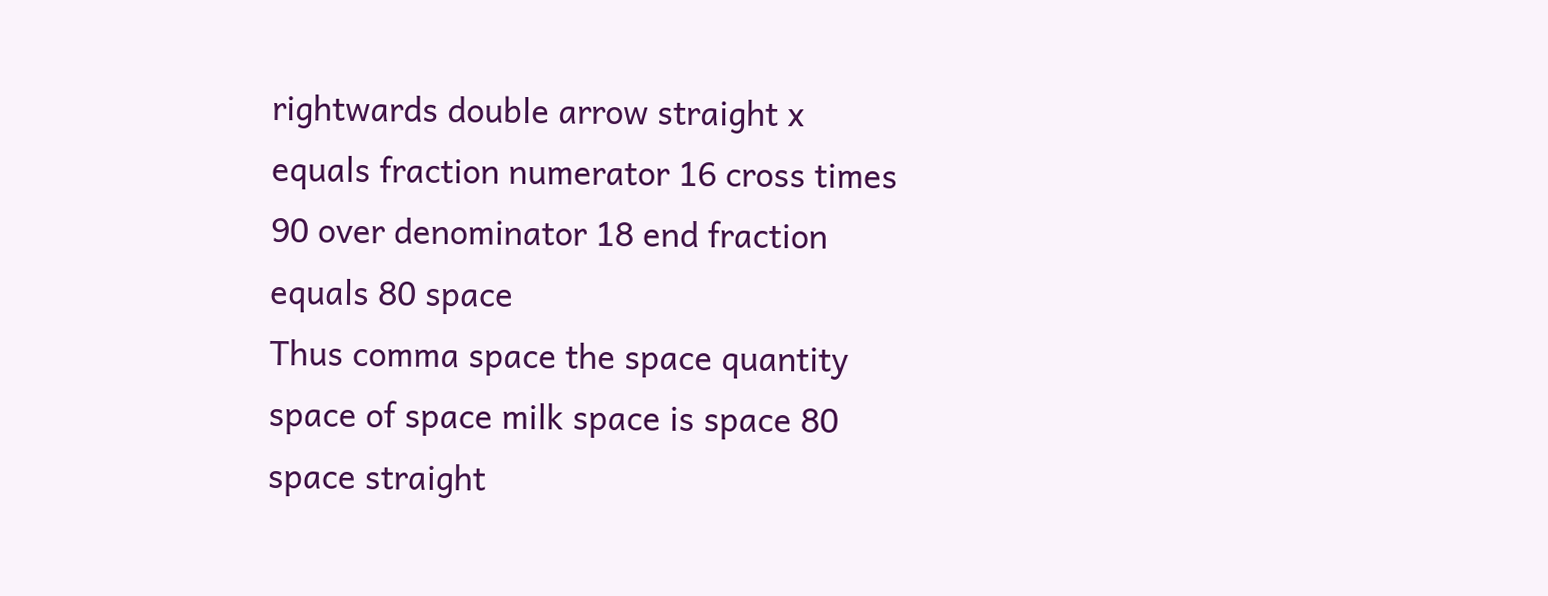rightwards double arrow straight x equals fraction numerator 16 cross times 90 over denominator 18 end fraction equals 80 space
Thus comma space the space quantity space of space milk space is space 80 space straight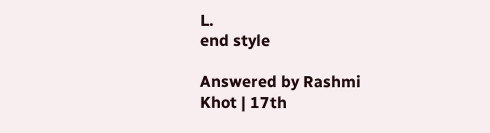L.
end style

Answered by Rashmi Khot | 17th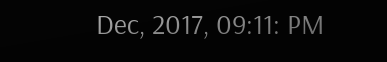Dec, 2017, 09:11: PM